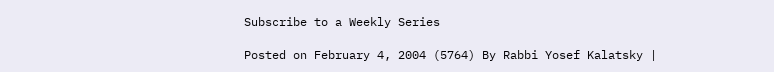Subscribe to a Weekly Series

Posted on February 4, 2004 (5764) By Rabbi Yosef Kalatsky |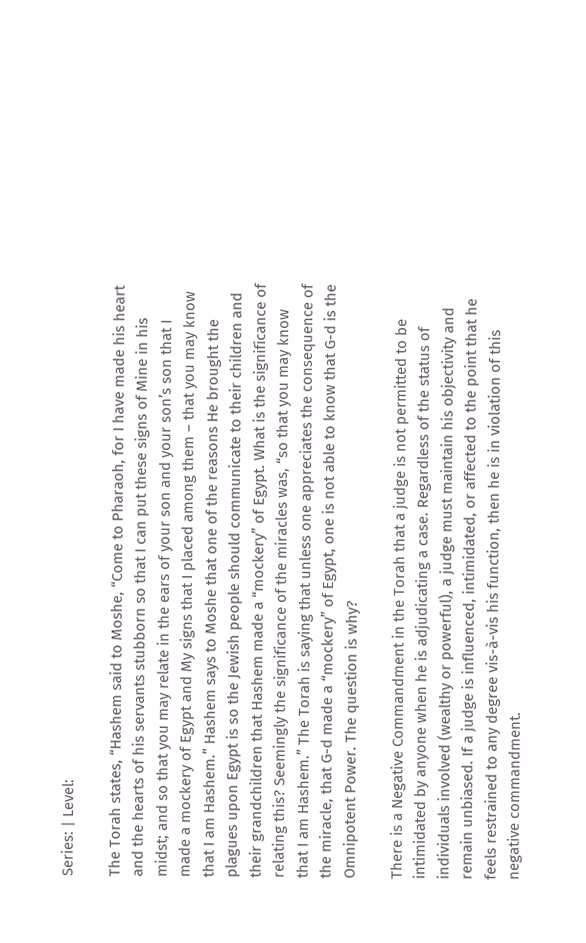Series: | Level:

The Torah states, “Hashem said to Moshe, “Come to Pharaoh, for I have made his heart and the hearts of his servants stubborn so that I can put these signs of Mine in his midst; and so that you may relate in the ears of your son and your son’s son that I made a mockery of Egypt and My signs that I placed among them – that you may know that I am Hashem.” Hashem says to Moshe that one of the reasons He brought the plagues upon Egypt is so the Jewish people should communicate to their children and their grandchildren that Hashem made a “mockery” of Egypt. What is the significance of relating this? Seemingly the significance of the miracles was, “so that you may know that I am Hashem.” The Torah is saying that unless one appreciates the consequence of the miracle, that G-d made a “mockery” of Egypt, one is not able to know that G-d is the Omnipotent Power. The question is why?

There is a Negative Commandment in the Torah that a judge is not permitted to be intimidated by anyone when he is adjudicating a case. Regardless of the status of individuals involved (wealthy or powerful), a judge must maintain his objectivity and remain unbiased. If a judge is influenced, intimidated, or affected to the point that he feels restrained to any degree vis-à-vis his function, then he is in violation of this negative commandment.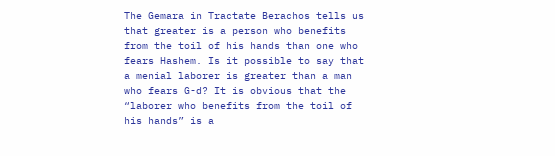The Gemara in Tractate Berachos tells us that greater is a person who benefits from the toil of his hands than one who fears Hashem. Is it possible to say that a menial laborer is greater than a man who fears G-d? It is obvious that the “laborer who benefits from the toil of his hands” is a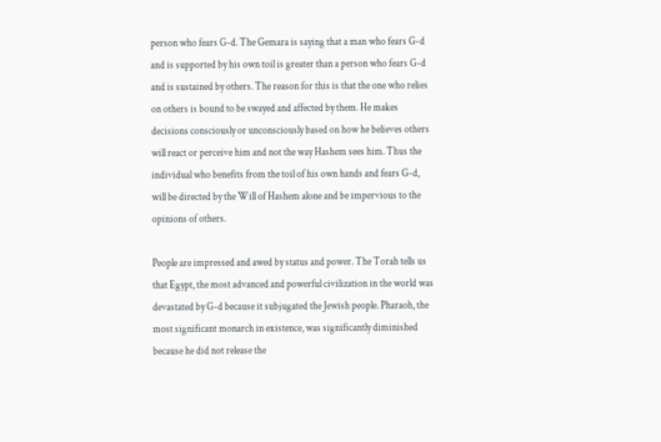person who fears G-d. The Gemara is saying that a man who fears G-d and is supported by his own toil is greater than a person who fears G-d and is sustained by others. The reason for this is that the one who relies on others is bound to be swayed and affected by them. He makes decisions consciously or unconsciously based on how he believes others will react or perceive him and not the way Hashem sees him. Thus the individual who benefits from the toil of his own hands and fears G-d, will be directed by the Will of Hashem alone and be impervious to the opinions of others.

People are impressed and awed by status and power. The Torah tells us that Egypt, the most advanced and powerful civilization in the world was devastated by G-d because it subjugated the Jewish people. Pharaoh, the most significant monarch in existence, was significantly diminished because he did not release the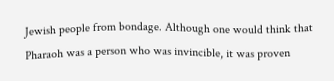Jewish people from bondage. Although one would think that Pharaoh was a person who was invincible, it was proven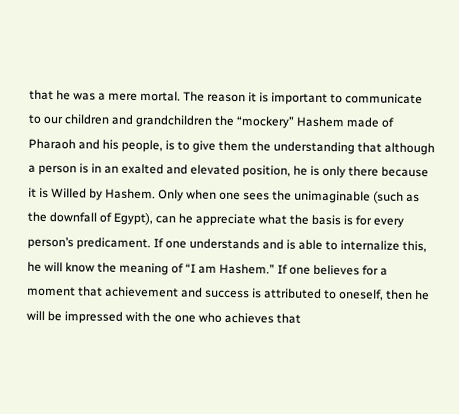that he was a mere mortal. The reason it is important to communicate to our children and grandchildren the “mockery” Hashem made of Pharaoh and his people, is to give them the understanding that although a person is in an exalted and elevated position, he is only there because it is Willed by Hashem. Only when one sees the unimaginable (such as the downfall of Egypt), can he appreciate what the basis is for every person’s predicament. If one understands and is able to internalize this, he will know the meaning of “I am Hashem.” If one believes for a moment that achievement and success is attributed to oneself, then he will be impressed with the one who achieves that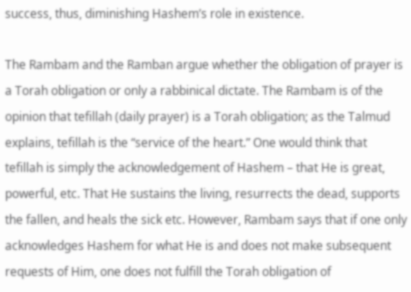success, thus, diminishing Hashem’s role in existence.

The Rambam and the Ramban argue whether the obligation of prayer is a Torah obligation or only a rabbinical dictate. The Rambam is of the opinion that tefillah (daily prayer) is a Torah obligation; as the Talmud explains, tefillah is the “service of the heart.” One would think that tefillah is simply the acknowledgement of Hashem – that He is great, powerful, etc. That He sustains the living, resurrects the dead, supports the fallen, and heals the sick etc. However, Rambam says that if one only acknowledges Hashem for what He is and does not make subsequent requests of Him, one does not fulfill the Torah obligation of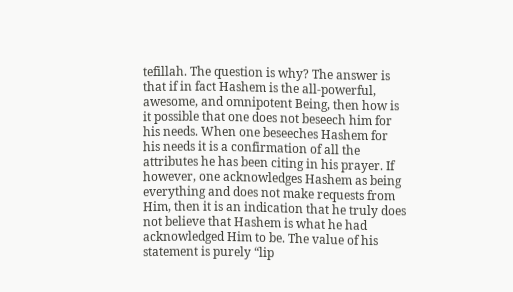tefillah. The question is why? The answer is that if in fact Hashem is the all-powerful, awesome, and omnipotent Being, then how is it possible that one does not beseech him for his needs. When one beseeches Hashem for his needs it is a confirmation of all the attributes he has been citing in his prayer. If however, one acknowledges Hashem as being everything and does not make requests from Him, then it is an indication that he truly does not believe that Hashem is what he had acknowledged Him to be. The value of his statement is purely “lip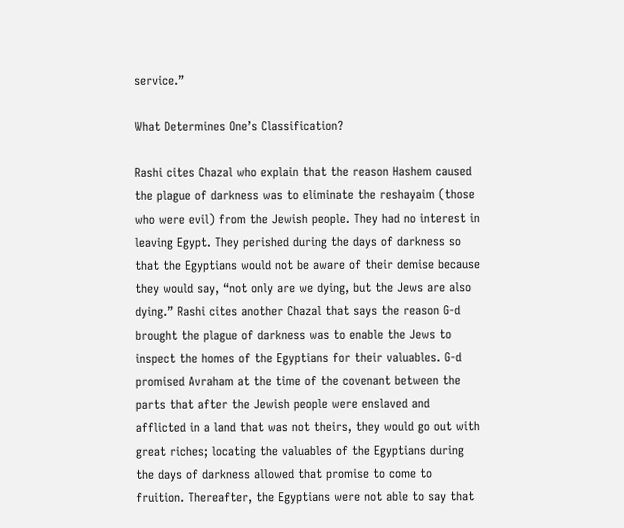service.”

What Determines One’s Classification?

Rashi cites Chazal who explain that the reason Hashem caused the plague of darkness was to eliminate the reshayaim (those who were evil) from the Jewish people. They had no interest in leaving Egypt. They perished during the days of darkness so that the Egyptians would not be aware of their demise because they would say, “not only are we dying, but the Jews are also dying.” Rashi cites another Chazal that says the reason G-d brought the plague of darkness was to enable the Jews to inspect the homes of the Egyptians for their valuables. G-d promised Avraham at the time of the covenant between the parts that after the Jewish people were enslaved and afflicted in a land that was not theirs, they would go out with great riches; locating the valuables of the Egyptians during the days of darkness allowed that promise to come to fruition. Thereafter, the Egyptians were not able to say that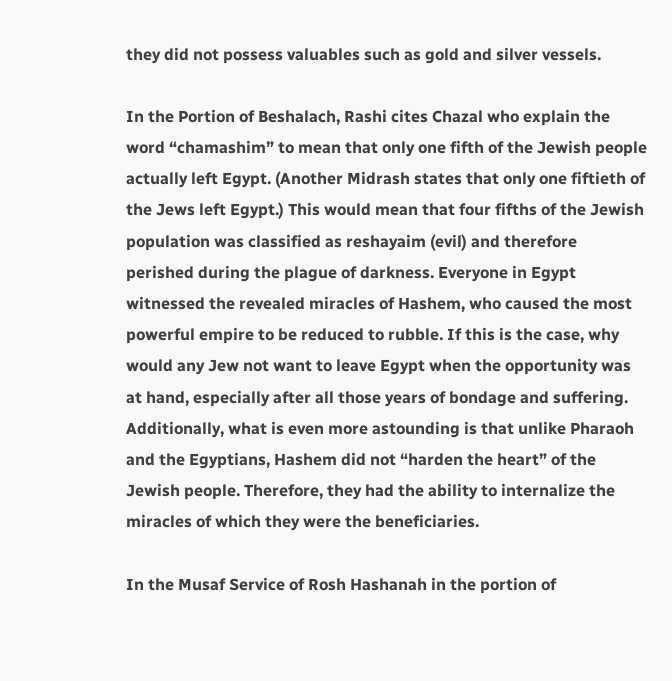they did not possess valuables such as gold and silver vessels.

In the Portion of Beshalach, Rashi cites Chazal who explain the word “chamashim” to mean that only one fifth of the Jewish people actually left Egypt. (Another Midrash states that only one fiftieth of the Jews left Egypt.) This would mean that four fifths of the Jewish population was classified as reshayaim (evil) and therefore perished during the plague of darkness. Everyone in Egypt witnessed the revealed miracles of Hashem, who caused the most powerful empire to be reduced to rubble. If this is the case, why would any Jew not want to leave Egypt when the opportunity was at hand, especially after all those years of bondage and suffering. Additionally, what is even more astounding is that unlike Pharaoh and the Egyptians, Hashem did not “harden the heart” of the Jewish people. Therefore, they had the ability to internalize the miracles of which they were the beneficiaries.

In the Musaf Service of Rosh Hashanah in the portion of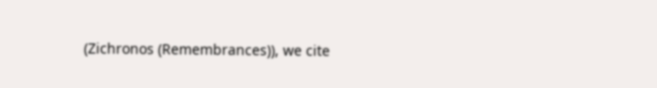(Zichronos (Remembrances)), we cite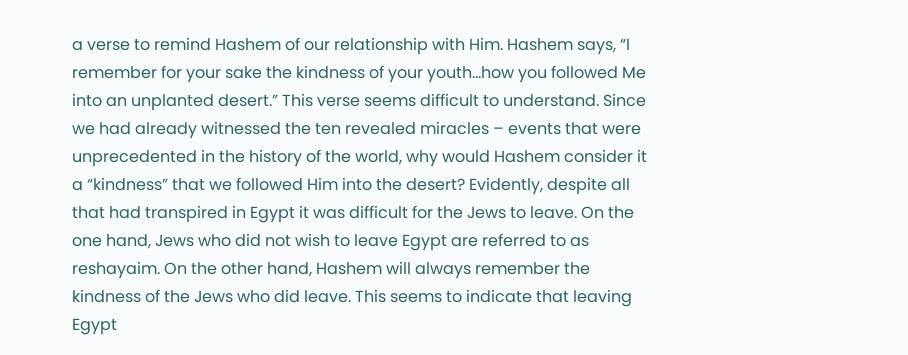a verse to remind Hashem of our relationship with Him. Hashem says, “I remember for your sake the kindness of your youth…how you followed Me into an unplanted desert.” This verse seems difficult to understand. Since we had already witnessed the ten revealed miracles – events that were unprecedented in the history of the world, why would Hashem consider it a “kindness” that we followed Him into the desert? Evidently, despite all that had transpired in Egypt it was difficult for the Jews to leave. On the one hand, Jews who did not wish to leave Egypt are referred to as reshayaim. On the other hand, Hashem will always remember the kindness of the Jews who did leave. This seems to indicate that leaving Egypt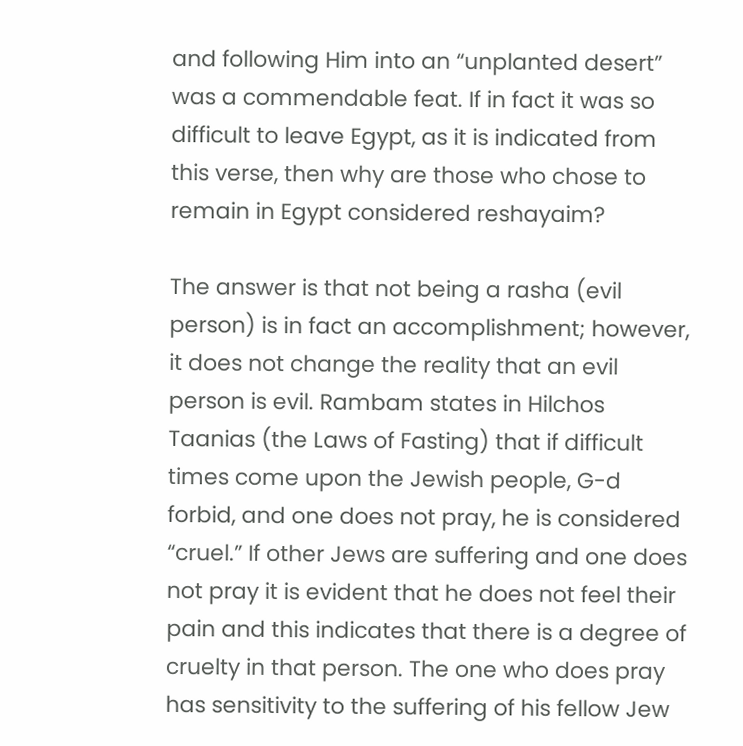and following Him into an “unplanted desert” was a commendable feat. If in fact it was so difficult to leave Egypt, as it is indicated from this verse, then why are those who chose to remain in Egypt considered reshayaim?

The answer is that not being a rasha (evil person) is in fact an accomplishment; however, it does not change the reality that an evil person is evil. Rambam states in Hilchos Taanias (the Laws of Fasting) that if difficult times come upon the Jewish people, G-d forbid, and one does not pray, he is considered “cruel.” If other Jews are suffering and one does not pray it is evident that he does not feel their pain and this indicates that there is a degree of cruelty in that person. The one who does pray has sensitivity to the suffering of his fellow Jew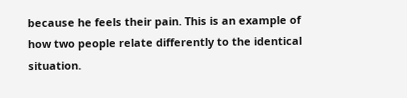because he feels their pain. This is an example of how two people relate differently to the identical situation.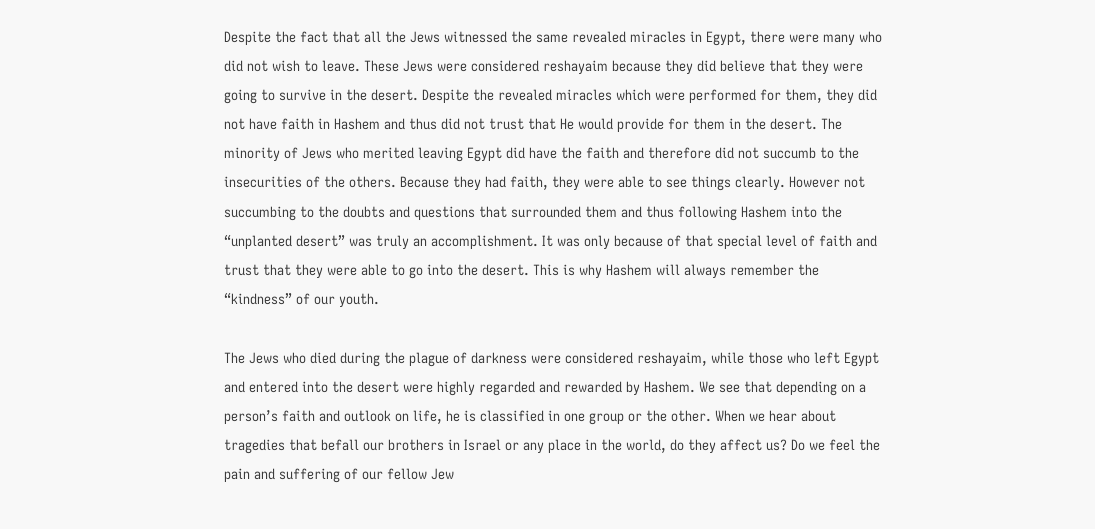Despite the fact that all the Jews witnessed the same revealed miracles in Egypt, there were many who did not wish to leave. These Jews were considered reshayaim because they did believe that they were going to survive in the desert. Despite the revealed miracles which were performed for them, they did not have faith in Hashem and thus did not trust that He would provide for them in the desert. The minority of Jews who merited leaving Egypt did have the faith and therefore did not succumb to the insecurities of the others. Because they had faith, they were able to see things clearly. However not succumbing to the doubts and questions that surrounded them and thus following Hashem into the “unplanted desert” was truly an accomplishment. It was only because of that special level of faith and trust that they were able to go into the desert. This is why Hashem will always remember the “kindness” of our youth.

The Jews who died during the plague of darkness were considered reshayaim, while those who left Egypt and entered into the desert were highly regarded and rewarded by Hashem. We see that depending on a person’s faith and outlook on life, he is classified in one group or the other. When we hear about tragedies that befall our brothers in Israel or any place in the world, do they affect us? Do we feel the pain and suffering of our fellow Jew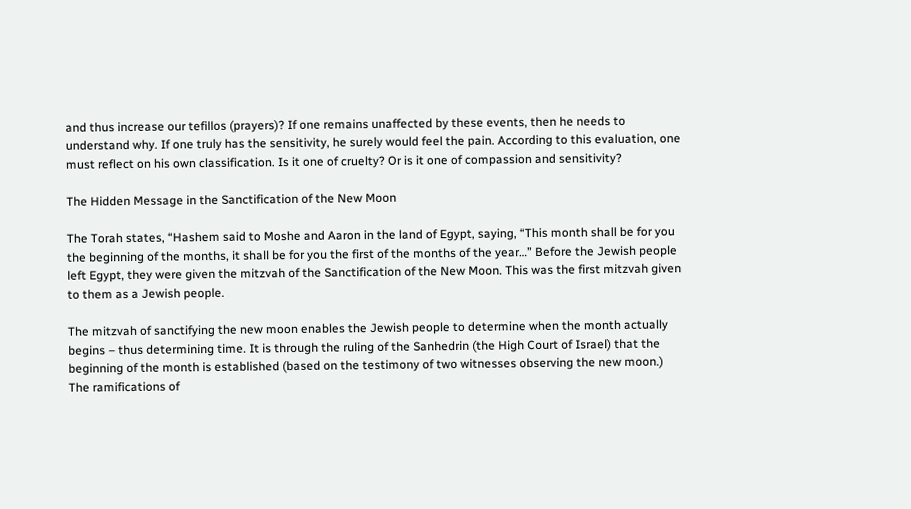and thus increase our tefillos (prayers)? If one remains unaffected by these events, then he needs to understand why. If one truly has the sensitivity, he surely would feel the pain. According to this evaluation, one must reflect on his own classification. Is it one of cruelty? Or is it one of compassion and sensitivity?

The Hidden Message in the Sanctification of the New Moon

The Torah states, “Hashem said to Moshe and Aaron in the land of Egypt, saying, “This month shall be for you the beginning of the months, it shall be for you the first of the months of the year…” Before the Jewish people left Egypt, they were given the mitzvah of the Sanctification of the New Moon. This was the first mitzvah given to them as a Jewish people.

The mitzvah of sanctifying the new moon enables the Jewish people to determine when the month actually begins – thus determining time. It is through the ruling of the Sanhedrin (the High Court of Israel) that the beginning of the month is established (based on the testimony of two witnesses observing the new moon.) The ramifications of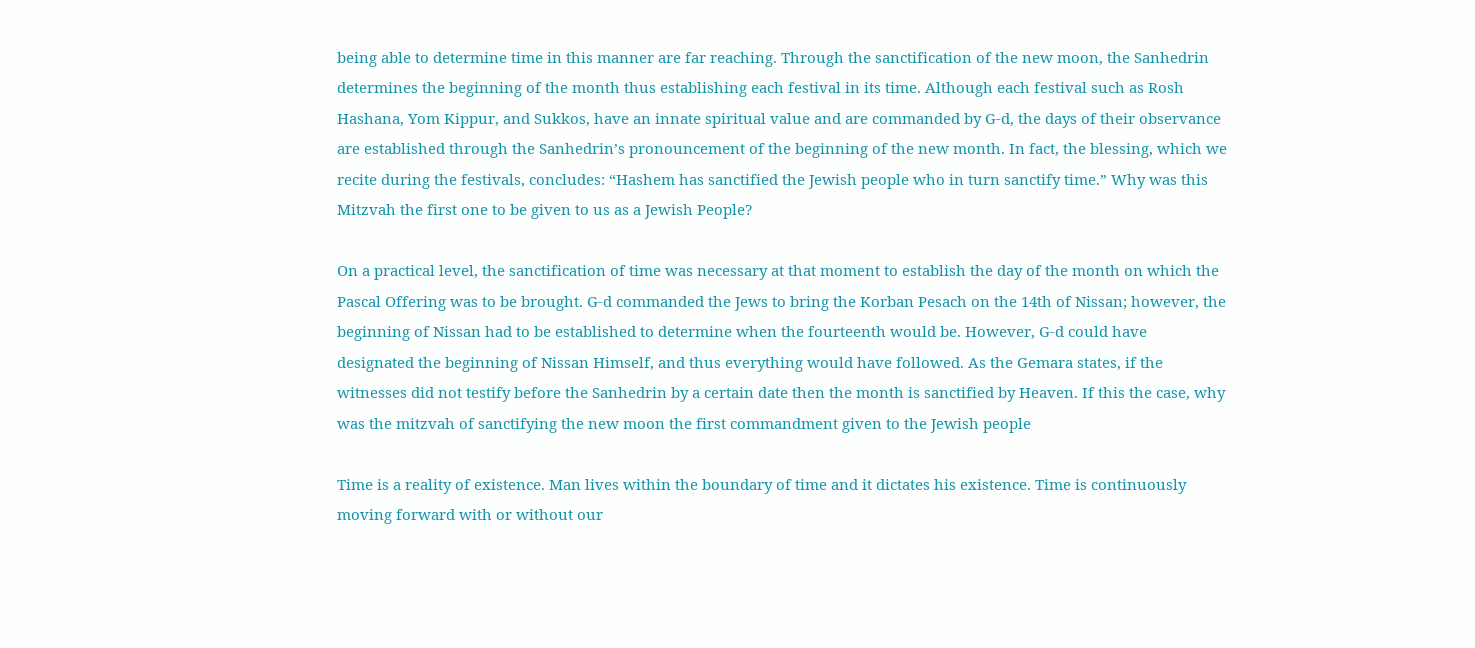being able to determine time in this manner are far reaching. Through the sanctification of the new moon, the Sanhedrin determines the beginning of the month thus establishing each festival in its time. Although each festival such as Rosh Hashana, Yom Kippur, and Sukkos, have an innate spiritual value and are commanded by G-d, the days of their observance are established through the Sanhedrin’s pronouncement of the beginning of the new month. In fact, the blessing, which we recite during the festivals, concludes: “Hashem has sanctified the Jewish people who in turn sanctify time.” Why was this Mitzvah the first one to be given to us as a Jewish People?

On a practical level, the sanctification of time was necessary at that moment to establish the day of the month on which the Pascal Offering was to be brought. G-d commanded the Jews to bring the Korban Pesach on the 14th of Nissan; however, the beginning of Nissan had to be established to determine when the fourteenth would be. However, G-d could have designated the beginning of Nissan Himself, and thus everything would have followed. As the Gemara states, if the witnesses did not testify before the Sanhedrin by a certain date then the month is sanctified by Heaven. If this the case, why was the mitzvah of sanctifying the new moon the first commandment given to the Jewish people

Time is a reality of existence. Man lives within the boundary of time and it dictates his existence. Time is continuously moving forward with or without our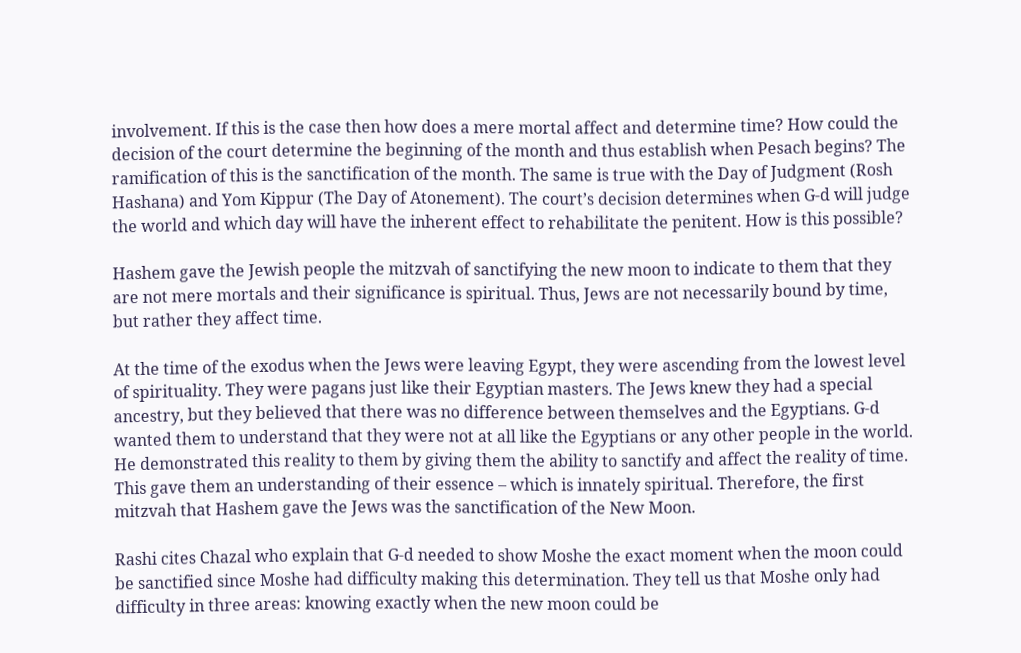involvement. If this is the case then how does a mere mortal affect and determine time? How could the decision of the court determine the beginning of the month and thus establish when Pesach begins? The ramification of this is the sanctification of the month. The same is true with the Day of Judgment (Rosh Hashana) and Yom Kippur (The Day of Atonement). The court’s decision determines when G-d will judge the world and which day will have the inherent effect to rehabilitate the penitent. How is this possible?

Hashem gave the Jewish people the mitzvah of sanctifying the new moon to indicate to them that they are not mere mortals and their significance is spiritual. Thus, Jews are not necessarily bound by time, but rather they affect time.

At the time of the exodus when the Jews were leaving Egypt, they were ascending from the lowest level of spirituality. They were pagans just like their Egyptian masters. The Jews knew they had a special ancestry, but they believed that there was no difference between themselves and the Egyptians. G-d wanted them to understand that they were not at all like the Egyptians or any other people in the world. He demonstrated this reality to them by giving them the ability to sanctify and affect the reality of time. This gave them an understanding of their essence – which is innately spiritual. Therefore, the first mitzvah that Hashem gave the Jews was the sanctification of the New Moon.

Rashi cites Chazal who explain that G-d needed to show Moshe the exact moment when the moon could be sanctified since Moshe had difficulty making this determination. They tell us that Moshe only had difficulty in three areas: knowing exactly when the new moon could be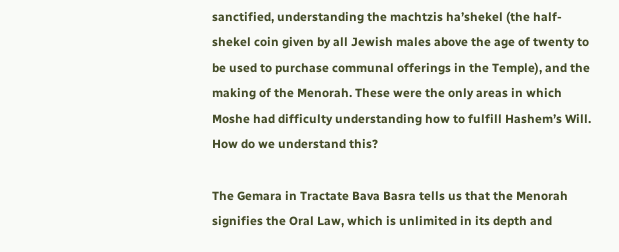sanctified, understanding the machtzis ha’shekel (the half-shekel coin given by all Jewish males above the age of twenty to be used to purchase communal offerings in the Temple), and the making of the Menorah. These were the only areas in which Moshe had difficulty understanding how to fulfill Hashem’s Will. How do we understand this?

The Gemara in Tractate Bava Basra tells us that the Menorah signifies the Oral Law, which is unlimited in its depth and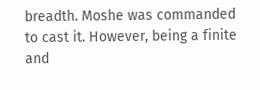breadth. Moshe was commanded to cast it. However, being a finite and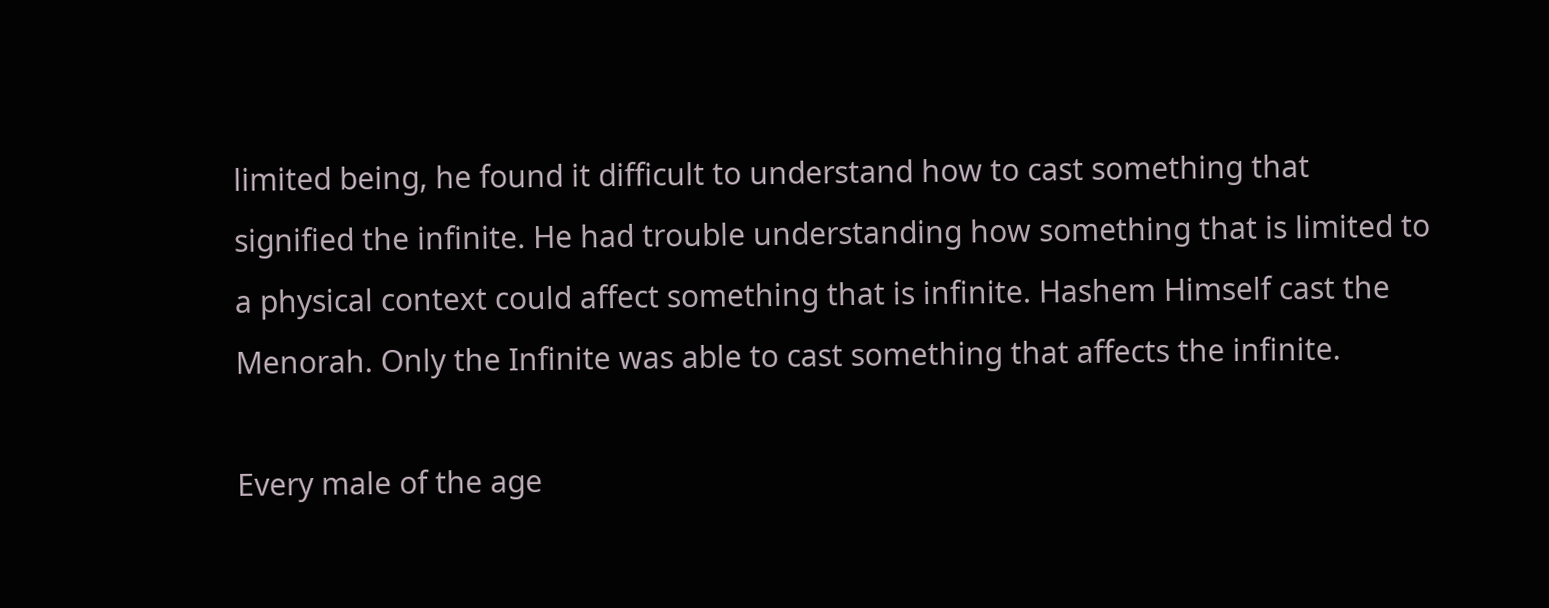limited being, he found it difficult to understand how to cast something that signified the infinite. He had trouble understanding how something that is limited to a physical context could affect something that is infinite. Hashem Himself cast the Menorah. Only the Infinite was able to cast something that affects the infinite.

Every male of the age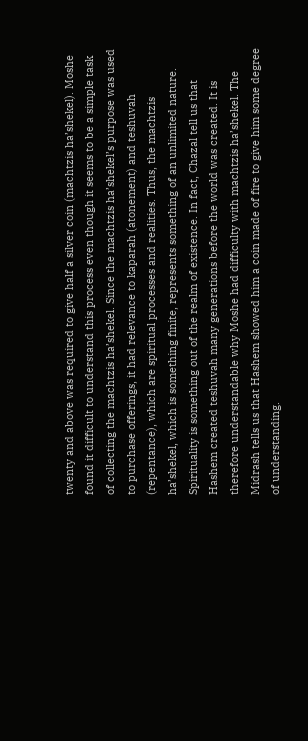twenty and above was required to give half a silver coin (machtzis ha’shekel). Moshe found it difficult to understand this process even though it seems to be a simple task of collecting the machtzis ha’shekel. Since the machtzis ha’shekel’s purpose was used to purchase offerings, it had relevance to kaparah (atonement) and teshuvah (repentance), which are spiritual processes and realities. Thus, the machtzis ha’shekel, which is something finite, represents something of an unlimited nature. Spirituality is something out of the realm of existence. In fact, Chazal tell us that Hashem created teshuvah many generations before the world was created. It is therefore understandable why Moshe had difficulty with machtzis ha’shekel. The Midrash tells us that Hashem showed him a coin made of fire to give him some degree of understanding.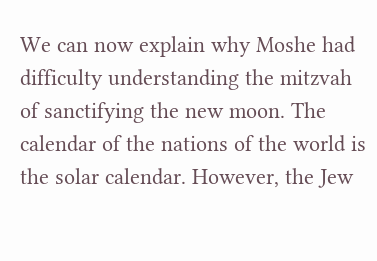We can now explain why Moshe had difficulty understanding the mitzvah of sanctifying the new moon. The calendar of the nations of the world is the solar calendar. However, the Jew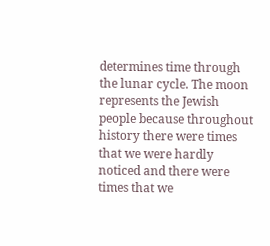determines time through the lunar cycle. The moon represents the Jewish people because throughout history there were times that we were hardly noticed and there were times that we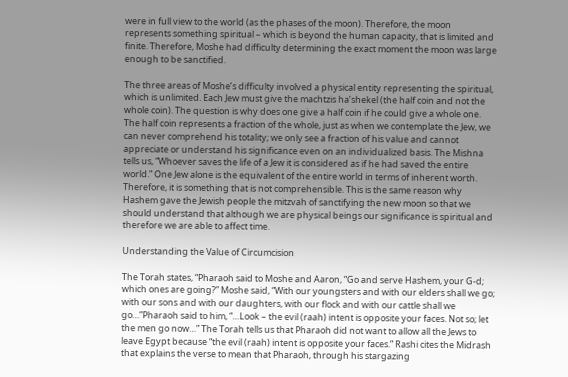were in full view to the world (as the phases of the moon). Therefore, the moon represents something spiritual – which is beyond the human capacity, that is limited and finite. Therefore, Moshe had difficulty determining the exact moment the moon was large enough to be sanctified.

The three areas of Moshe’s difficulty involved a physical entity representing the spiritual, which is unlimited. Each Jew must give the machtzis ha’shekel (the half coin and not the whole coin). The question is why does one give a half coin if he could give a whole one. The half coin represents a fraction of the whole, just as when we contemplate the Jew, we can never comprehend his totality; we only see a fraction of his value and cannot appreciate or understand his significance even on an individualized basis. The Mishna tells us, “Whoever saves the life of a Jew it is considered as if he had saved the entire world.” One Jew alone is the equivalent of the entire world in terms of inherent worth. Therefore, it is something that is not comprehensible. This is the same reason why Hashem gave the Jewish people the mitzvah of sanctifying the new moon so that we should understand that although we are physical beings our significance is spiritual and therefore we are able to affect time.

Understanding the Value of Circumcision

The Torah states, “Pharaoh said to Moshe and Aaron, “Go and serve Hashem, your G-d; which ones are going?” Moshe said, “With our youngsters and with our elders shall we go; with our sons and with our daughters, with our flock and with our cattle shall we go…”Pharaoh said to him, “…Look – the evil (raah) intent is opposite your faces. Not so; let the men go now…” The Torah tells us that Pharaoh did not want to allow all the Jews to leave Egypt because “the evil (raah) intent is opposite your faces.” Rashi cites the Midrash that explains the verse to mean that Pharaoh, through his stargazing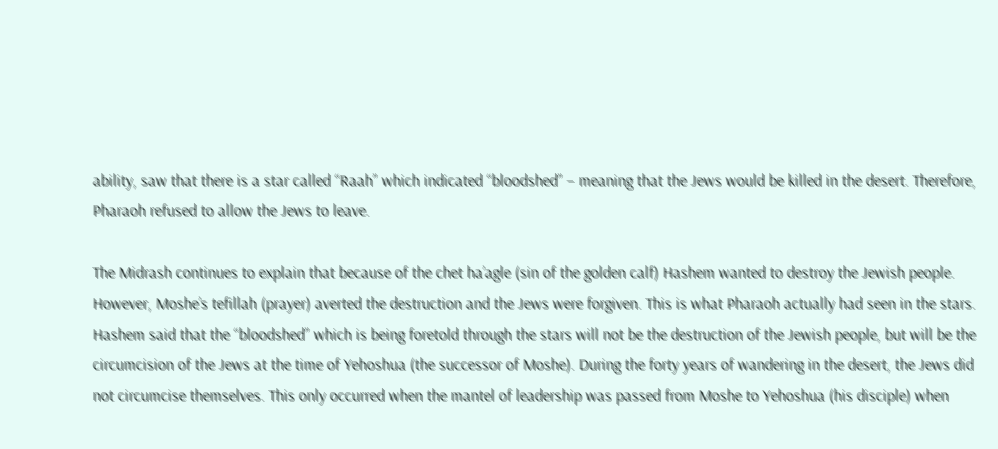ability, saw that there is a star called “Raah” which indicated “bloodshed” – meaning that the Jews would be killed in the desert. Therefore, Pharaoh refused to allow the Jews to leave.

The Midrash continues to explain that because of the chet ha’agle (sin of the golden calf) Hashem wanted to destroy the Jewish people. However, Moshe’s tefillah (prayer) averted the destruction and the Jews were forgiven. This is what Pharaoh actually had seen in the stars. Hashem said that the “bloodshed” which is being foretold through the stars will not be the destruction of the Jewish people, but will be the circumcision of the Jews at the time of Yehoshua (the successor of Moshe). During the forty years of wandering in the desert, the Jews did not circumcise themselves. This only occurred when the mantel of leadership was passed from Moshe to Yehoshua (his disciple) when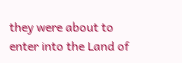they were about to enter into the Land of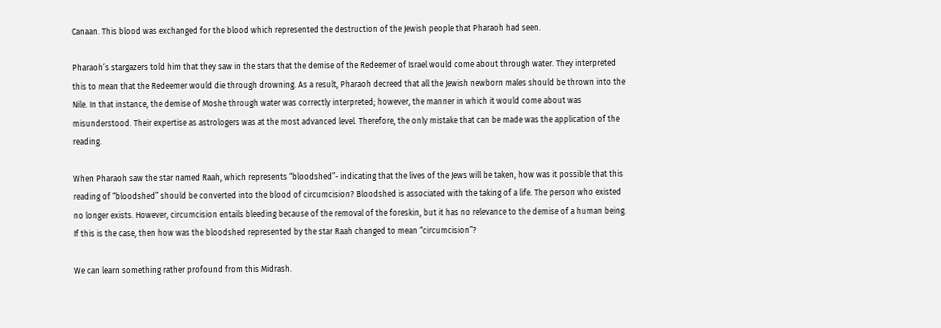Canaan. This blood was exchanged for the blood which represented the destruction of the Jewish people that Pharaoh had seen.

Pharaoh’s stargazers told him that they saw in the stars that the demise of the Redeemer of Israel would come about through water. They interpreted this to mean that the Redeemer would die through drowning. As a result, Pharaoh decreed that all the Jewish newborn males should be thrown into the Nile. In that instance, the demise of Moshe through water was correctly interpreted; however, the manner in which it would come about was misunderstood. Their expertise as astrologers was at the most advanced level. Therefore, the only mistake that can be made was the application of the reading.

When Pharaoh saw the star named Raah, which represents “bloodshed”- indicating that the lives of the Jews will be taken, how was it possible that this reading of “bloodshed” should be converted into the blood of circumcision? Bloodshed is associated with the taking of a life. The person who existed no longer exists. However, circumcision entails bleeding because of the removal of the foreskin, but it has no relevance to the demise of a human being. If this is the case, then how was the bloodshed represented by the star Raah changed to mean “circumcision”?

We can learn something rather profound from this Midrash.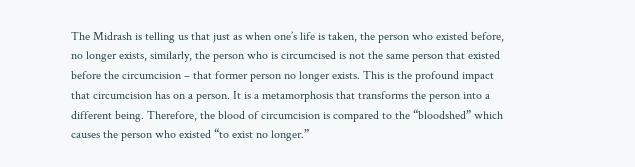The Midrash is telling us that just as when one’s life is taken, the person who existed before, no longer exists, similarly, the person who is circumcised is not the same person that existed before the circumcision – that former person no longer exists. This is the profound impact that circumcision has on a person. It is a metamorphosis that transforms the person into a different being. Therefore, the blood of circumcision is compared to the “bloodshed” which causes the person who existed “to exist no longer.”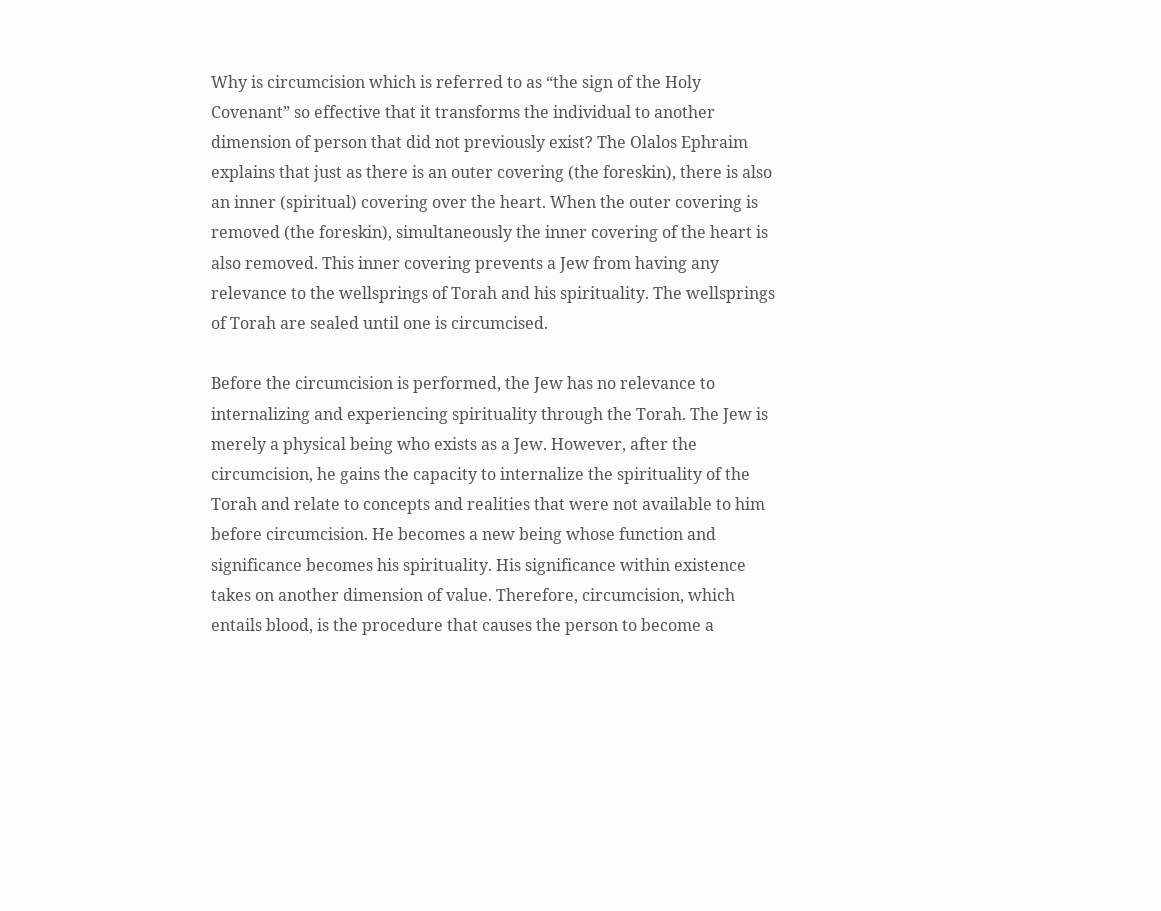Why is circumcision which is referred to as “the sign of the Holy Covenant” so effective that it transforms the individual to another dimension of person that did not previously exist? The Olalos Ephraim explains that just as there is an outer covering (the foreskin), there is also an inner (spiritual) covering over the heart. When the outer covering is removed (the foreskin), simultaneously the inner covering of the heart is also removed. This inner covering prevents a Jew from having any relevance to the wellsprings of Torah and his spirituality. The wellsprings of Torah are sealed until one is circumcised.

Before the circumcision is performed, the Jew has no relevance to internalizing and experiencing spirituality through the Torah. The Jew is merely a physical being who exists as a Jew. However, after the circumcision, he gains the capacity to internalize the spirituality of the Torah and relate to concepts and realities that were not available to him before circumcision. He becomes a new being whose function and significance becomes his spirituality. His significance within existence takes on another dimension of value. Therefore, circumcision, which entails blood, is the procedure that causes the person to become a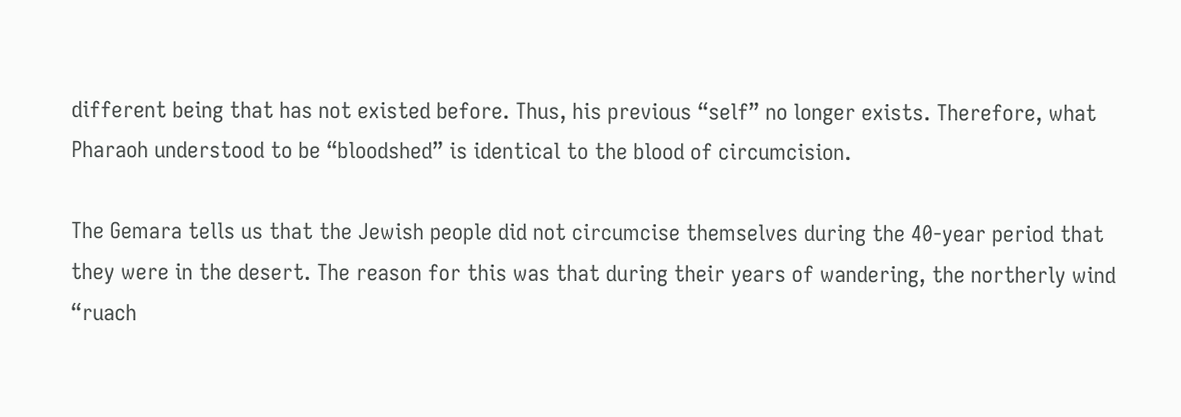different being that has not existed before. Thus, his previous “self” no longer exists. Therefore, what Pharaoh understood to be “bloodshed” is identical to the blood of circumcision.

The Gemara tells us that the Jewish people did not circumcise themselves during the 40-year period that they were in the desert. The reason for this was that during their years of wandering, the northerly wind “ruach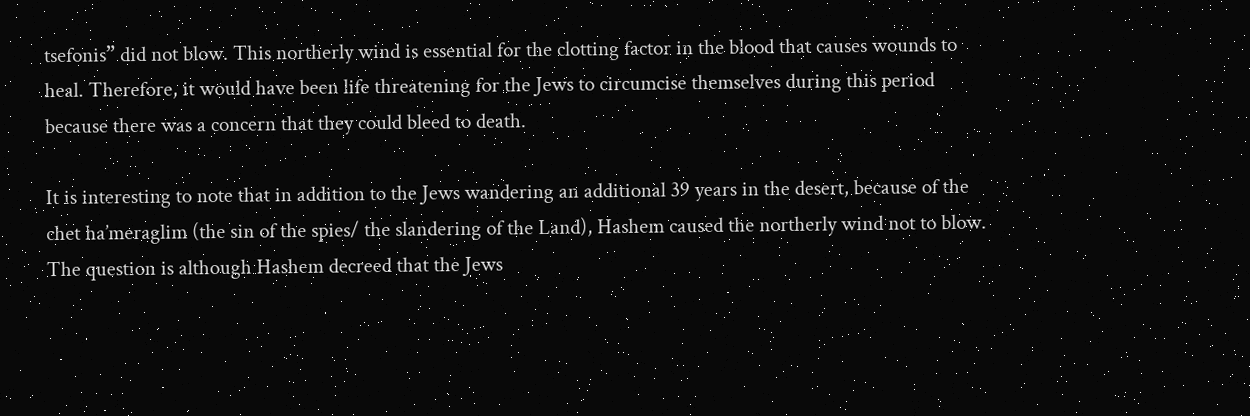tsefonis” did not blow. This northerly wind is essential for the clotting factor in the blood that causes wounds to heal. Therefore, it would have been life threatening for the Jews to circumcise themselves during this period because there was a concern that they could bleed to death.

It is interesting to note that in addition to the Jews wandering an additional 39 years in the desert, because of the chet ha’meraglim (the sin of the spies/ the slandering of the Land), Hashem caused the northerly wind not to blow. The question is although Hashem decreed that the Jews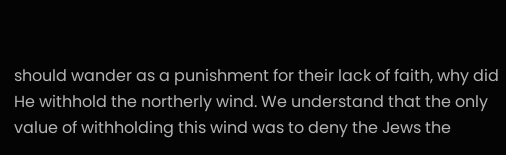should wander as a punishment for their lack of faith, why did He withhold the northerly wind. We understand that the only value of withholding this wind was to deny the Jews the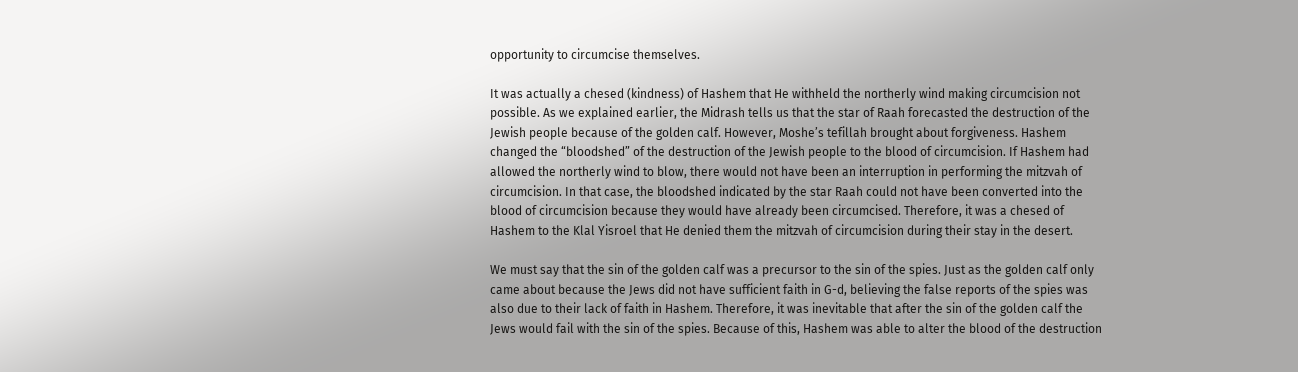opportunity to circumcise themselves.

It was actually a chesed (kindness) of Hashem that He withheld the northerly wind making circumcision not possible. As we explained earlier, the Midrash tells us that the star of Raah forecasted the destruction of the Jewish people because of the golden calf. However, Moshe’s tefillah brought about forgiveness. Hashem changed the “bloodshed” of the destruction of the Jewish people to the blood of circumcision. If Hashem had allowed the northerly wind to blow, there would not have been an interruption in performing the mitzvah of circumcision. In that case, the bloodshed indicated by the star Raah could not have been converted into the blood of circumcision because they would have already been circumcised. Therefore, it was a chesed of Hashem to the Klal Yisroel that He denied them the mitzvah of circumcision during their stay in the desert.

We must say that the sin of the golden calf was a precursor to the sin of the spies. Just as the golden calf only came about because the Jews did not have sufficient faith in G-d, believing the false reports of the spies was also due to their lack of faith in Hashem. Therefore, it was inevitable that after the sin of the golden calf the Jews would fail with the sin of the spies. Because of this, Hashem was able to alter the blood of the destruction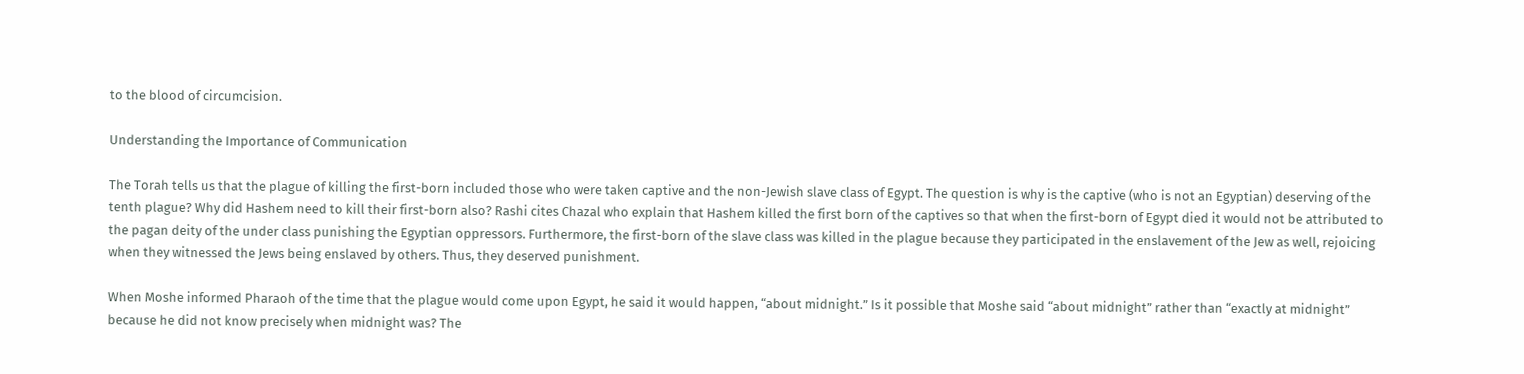to the blood of circumcision.

Understanding the Importance of Communication

The Torah tells us that the plague of killing the first-born included those who were taken captive and the non-Jewish slave class of Egypt. The question is why is the captive (who is not an Egyptian) deserving of the tenth plague? Why did Hashem need to kill their first-born also? Rashi cites Chazal who explain that Hashem killed the first born of the captives so that when the first-born of Egypt died it would not be attributed to the pagan deity of the under class punishing the Egyptian oppressors. Furthermore, the first-born of the slave class was killed in the plague because they participated in the enslavement of the Jew as well, rejoicing when they witnessed the Jews being enslaved by others. Thus, they deserved punishment.

When Moshe informed Pharaoh of the time that the plague would come upon Egypt, he said it would happen, “about midnight.” Is it possible that Moshe said “about midnight” rather than “exactly at midnight” because he did not know precisely when midnight was? The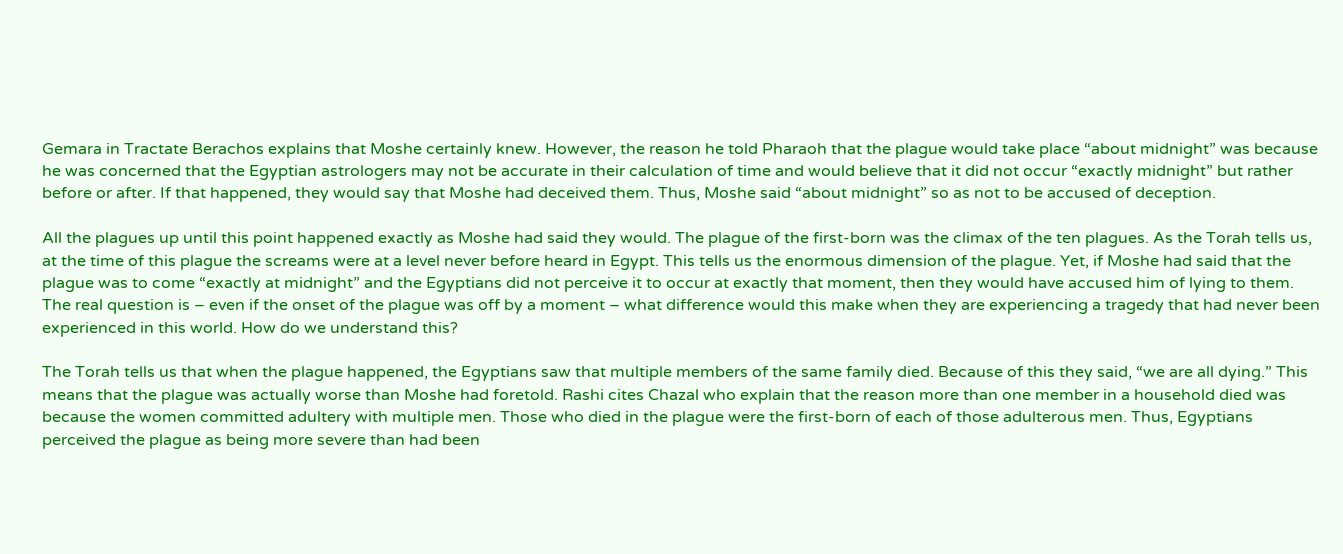Gemara in Tractate Berachos explains that Moshe certainly knew. However, the reason he told Pharaoh that the plague would take place “about midnight” was because he was concerned that the Egyptian astrologers may not be accurate in their calculation of time and would believe that it did not occur “exactly midnight” but rather before or after. If that happened, they would say that Moshe had deceived them. Thus, Moshe said “about midnight” so as not to be accused of deception.

All the plagues up until this point happened exactly as Moshe had said they would. The plague of the first-born was the climax of the ten plagues. As the Torah tells us, at the time of this plague the screams were at a level never before heard in Egypt. This tells us the enormous dimension of the plague. Yet, if Moshe had said that the plague was to come “exactly at midnight” and the Egyptians did not perceive it to occur at exactly that moment, then they would have accused him of lying to them. The real question is – even if the onset of the plague was off by a moment – what difference would this make when they are experiencing a tragedy that had never been experienced in this world. How do we understand this?

The Torah tells us that when the plague happened, the Egyptians saw that multiple members of the same family died. Because of this they said, “we are all dying.” This means that the plague was actually worse than Moshe had foretold. Rashi cites Chazal who explain that the reason more than one member in a household died was because the women committed adultery with multiple men. Those who died in the plague were the first-born of each of those adulterous men. Thus, Egyptians perceived the plague as being more severe than had been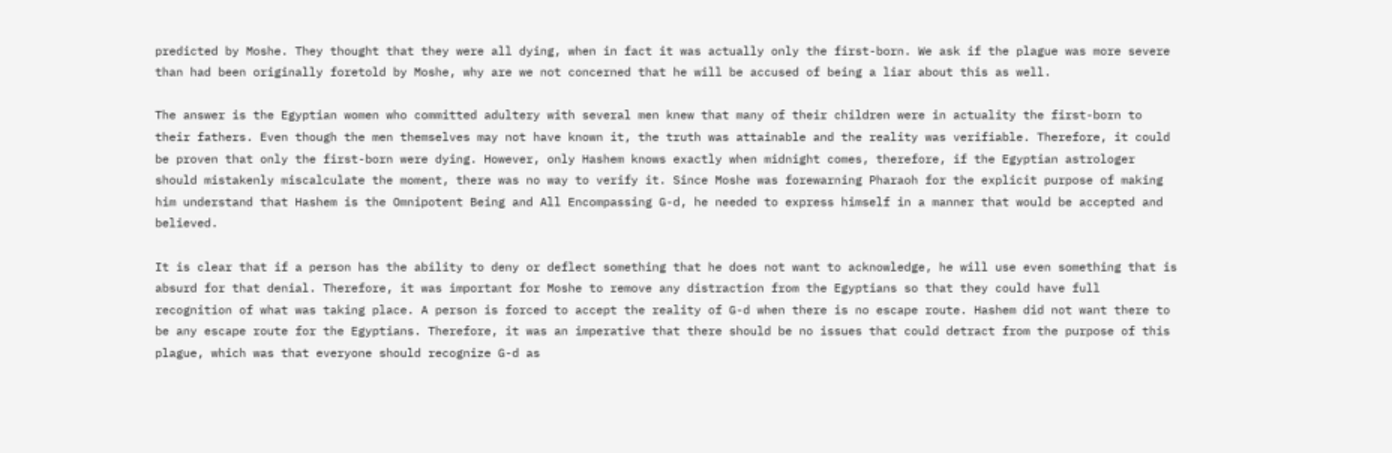predicted by Moshe. They thought that they were all dying, when in fact it was actually only the first-born. We ask if the plague was more severe than had been originally foretold by Moshe, why are we not concerned that he will be accused of being a liar about this as well.

The answer is the Egyptian women who committed adultery with several men knew that many of their children were in actuality the first-born to their fathers. Even though the men themselves may not have known it, the truth was attainable and the reality was verifiable. Therefore, it could be proven that only the first-born were dying. However, only Hashem knows exactly when midnight comes, therefore, if the Egyptian astrologer should mistakenly miscalculate the moment, there was no way to verify it. Since Moshe was forewarning Pharaoh for the explicit purpose of making him understand that Hashem is the Omnipotent Being and All Encompassing G-d, he needed to express himself in a manner that would be accepted and believed.

It is clear that if a person has the ability to deny or deflect something that he does not want to acknowledge, he will use even something that is absurd for that denial. Therefore, it was important for Moshe to remove any distraction from the Egyptians so that they could have full recognition of what was taking place. A person is forced to accept the reality of G-d when there is no escape route. Hashem did not want there to be any escape route for the Egyptians. Therefore, it was an imperative that there should be no issues that could detract from the purpose of this plague, which was that everyone should recognize G-d as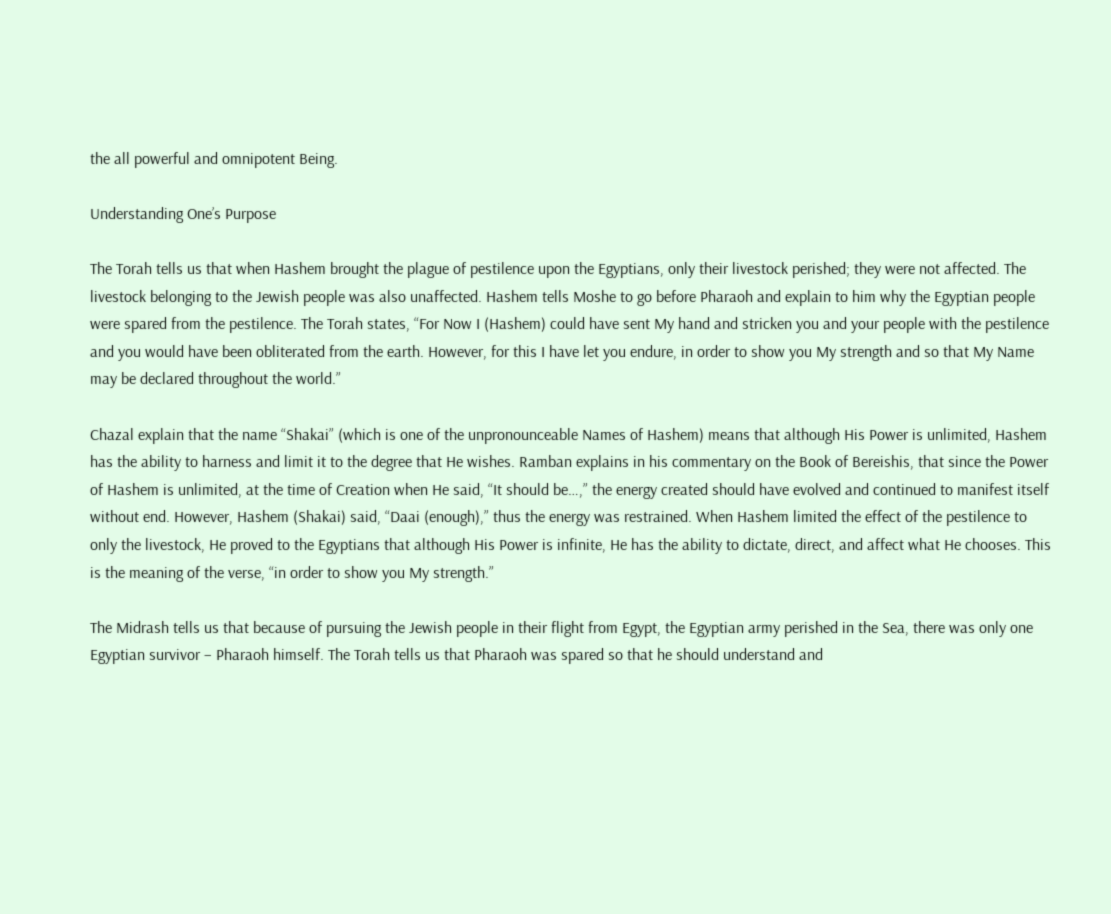the all powerful and omnipotent Being.

Understanding One’s Purpose

The Torah tells us that when Hashem brought the plague of pestilence upon the Egyptians, only their livestock perished; they were not affected. The livestock belonging to the Jewish people was also unaffected. Hashem tells Moshe to go before Pharaoh and explain to him why the Egyptian people were spared from the pestilence. The Torah states, “For Now I (Hashem) could have sent My hand and stricken you and your people with the pestilence and you would have been obliterated from the earth. However, for this I have let you endure, in order to show you My strength and so that My Name may be declared throughout the world.”

Chazal explain that the name “Shakai” (which is one of the unpronounceable Names of Hashem) means that although His Power is unlimited, Hashem has the ability to harness and limit it to the degree that He wishes. Ramban explains in his commentary on the Book of Bereishis, that since the Power of Hashem is unlimited, at the time of Creation when He said, “It should be…,” the energy created should have evolved and continued to manifest itself without end. However, Hashem (Shakai) said, “Daai (enough),” thus the energy was restrained. When Hashem limited the effect of the pestilence to only the livestock, He proved to the Egyptians that although His Power is infinite, He has the ability to dictate, direct, and affect what He chooses. This is the meaning of the verse, “in order to show you My strength.”

The Midrash tells us that because of pursuing the Jewish people in their flight from Egypt, the Egyptian army perished in the Sea, there was only one Egyptian survivor – Pharaoh himself. The Torah tells us that Pharaoh was spared so that he should understand and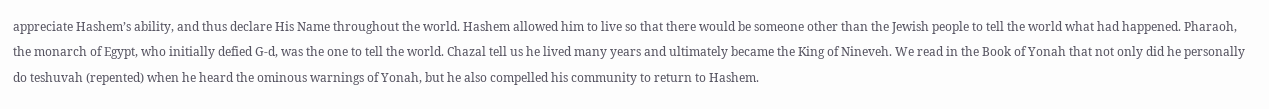appreciate Hashem’s ability, and thus declare His Name throughout the world. Hashem allowed him to live so that there would be someone other than the Jewish people to tell the world what had happened. Pharaoh, the monarch of Egypt, who initially defied G-d, was the one to tell the world. Chazal tell us he lived many years and ultimately became the King of Nineveh. We read in the Book of Yonah that not only did he personally do teshuvah (repented) when he heard the ominous warnings of Yonah, but he also compelled his community to return to Hashem.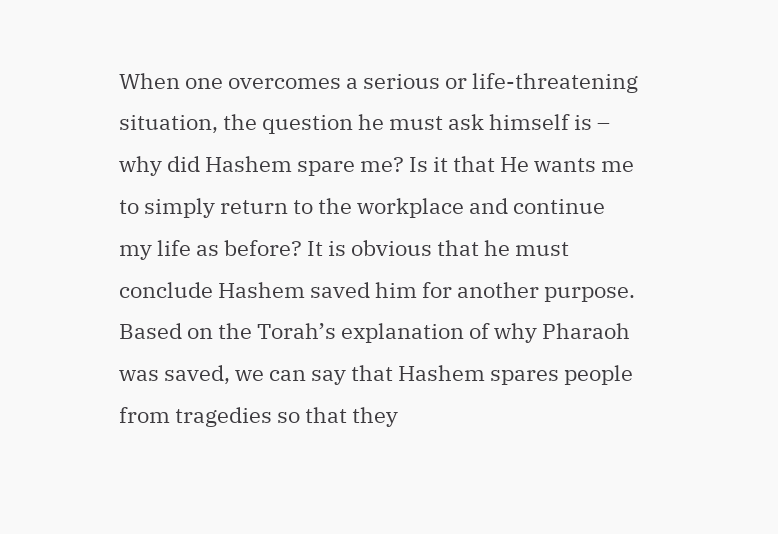When one overcomes a serious or life-threatening situation, the question he must ask himself is – why did Hashem spare me? Is it that He wants me to simply return to the workplace and continue my life as before? It is obvious that he must conclude Hashem saved him for another purpose. Based on the Torah’s explanation of why Pharaoh was saved, we can say that Hashem spares people from tragedies so that they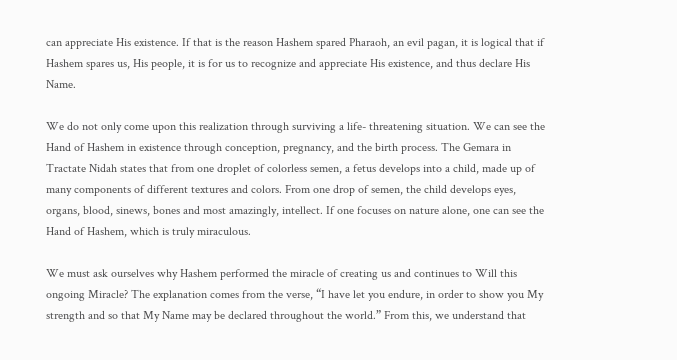can appreciate His existence. If that is the reason Hashem spared Pharaoh, an evil pagan, it is logical that if Hashem spares us, His people, it is for us to recognize and appreciate His existence, and thus declare His Name.

We do not only come upon this realization through surviving a life- threatening situation. We can see the Hand of Hashem in existence through conception, pregnancy, and the birth process. The Gemara in Tractate Nidah states that from one droplet of colorless semen, a fetus develops into a child, made up of many components of different textures and colors. From one drop of semen, the child develops eyes, organs, blood, sinews, bones and most amazingly, intellect. If one focuses on nature alone, one can see the Hand of Hashem, which is truly miraculous.

We must ask ourselves why Hashem performed the miracle of creating us and continues to Will this ongoing Miracle? The explanation comes from the verse, “I have let you endure, in order to show you My strength and so that My Name may be declared throughout the world.” From this, we understand that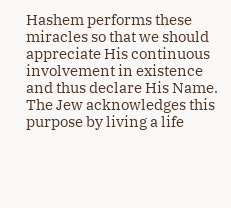Hashem performs these miracles so that we should appreciate His continuous involvement in existence and thus declare His Name. The Jew acknowledges this purpose by living a life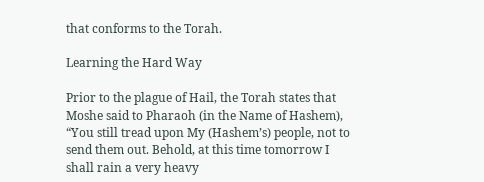that conforms to the Torah.

Learning the Hard Way

Prior to the plague of Hail, the Torah states that Moshe said to Pharaoh (in the Name of Hashem), “You still tread upon My (Hashem’s) people, not to send them out. Behold, at this time tomorrow I shall rain a very heavy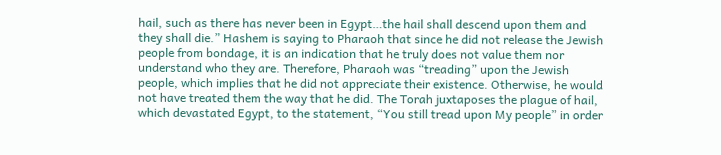hail, such as there has never been in Egypt…the hail shall descend upon them and they shall die.” Hashem is saying to Pharaoh that since he did not release the Jewish people from bondage, it is an indication that he truly does not value them nor understand who they are. Therefore, Pharaoh was “treading” upon the Jewish people, which implies that he did not appreciate their existence. Otherwise, he would not have treated them the way that he did. The Torah juxtaposes the plague of hail, which devastated Egypt, to the statement, “You still tread upon My people” in order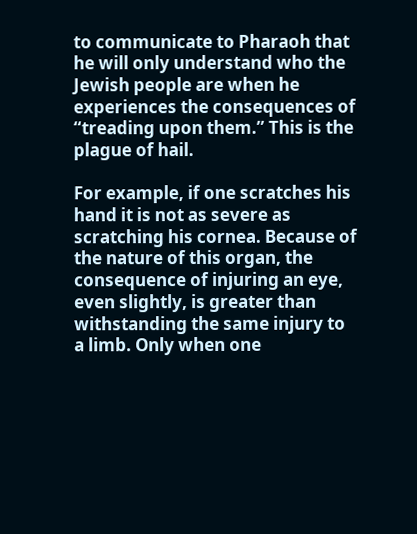to communicate to Pharaoh that he will only understand who the Jewish people are when he experiences the consequences of “treading upon them.” This is the plague of hail.

For example, if one scratches his hand it is not as severe as scratching his cornea. Because of the nature of this organ, the consequence of injuring an eye, even slightly, is greater than withstanding the same injury to a limb. Only when one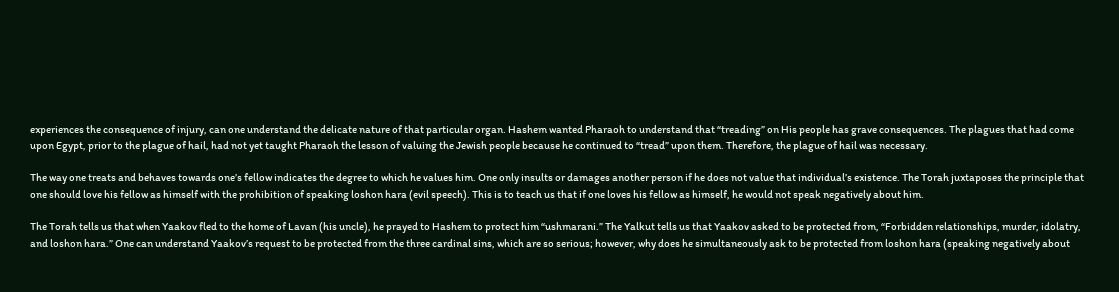experiences the consequence of injury, can one understand the delicate nature of that particular organ. Hashem wanted Pharaoh to understand that “treading” on His people has grave consequences. The plagues that had come upon Egypt, prior to the plague of hail, had not yet taught Pharaoh the lesson of valuing the Jewish people because he continued to “tread” upon them. Therefore, the plague of hail was necessary.

The way one treats and behaves towards one’s fellow indicates the degree to which he values him. One only insults or damages another person if he does not value that individual’s existence. The Torah juxtaposes the principle that one should love his fellow as himself with the prohibition of speaking loshon hara (evil speech). This is to teach us that if one loves his fellow as himself, he would not speak negatively about him.

The Torah tells us that when Yaakov fled to the home of Lavan (his uncle), he prayed to Hashem to protect him “ushmarani.” The Yalkut tells us that Yaakov asked to be protected from, “Forbidden relationships, murder, idolatry, and loshon hara.” One can understand Yaakov’s request to be protected from the three cardinal sins, which are so serious; however, why does he simultaneously ask to be protected from loshon hara (speaking negatively about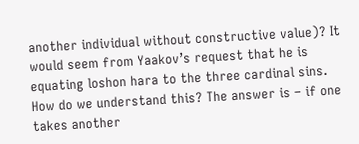another individual without constructive value)? It would seem from Yaakov’s request that he is equating loshon hara to the three cardinal sins. How do we understand this? The answer is – if one takes another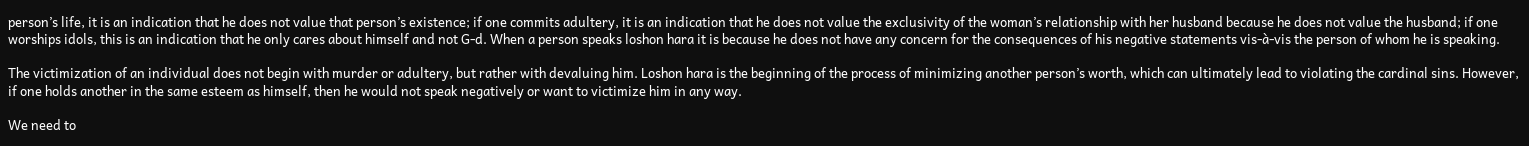person’s life, it is an indication that he does not value that person’s existence; if one commits adultery, it is an indication that he does not value the exclusivity of the woman’s relationship with her husband because he does not value the husband; if one worships idols, this is an indication that he only cares about himself and not G-d. When a person speaks loshon hara it is because he does not have any concern for the consequences of his negative statements vis-à-vis the person of whom he is speaking.

The victimization of an individual does not begin with murder or adultery, but rather with devaluing him. Loshon hara is the beginning of the process of minimizing another person’s worth, which can ultimately lead to violating the cardinal sins. However, if one holds another in the same esteem as himself, then he would not speak negatively or want to victimize him in any way.

We need to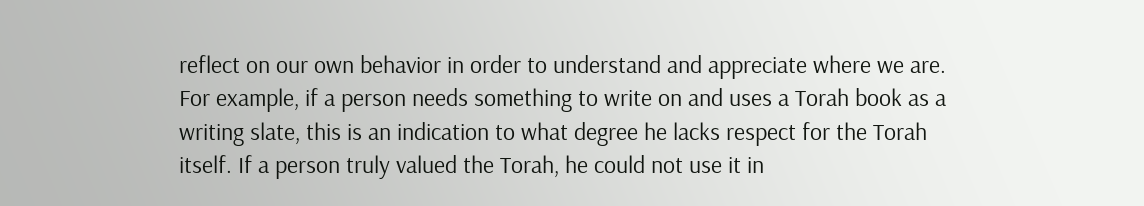reflect on our own behavior in order to understand and appreciate where we are. For example, if a person needs something to write on and uses a Torah book as a writing slate, this is an indication to what degree he lacks respect for the Torah itself. If a person truly valued the Torah, he could not use it in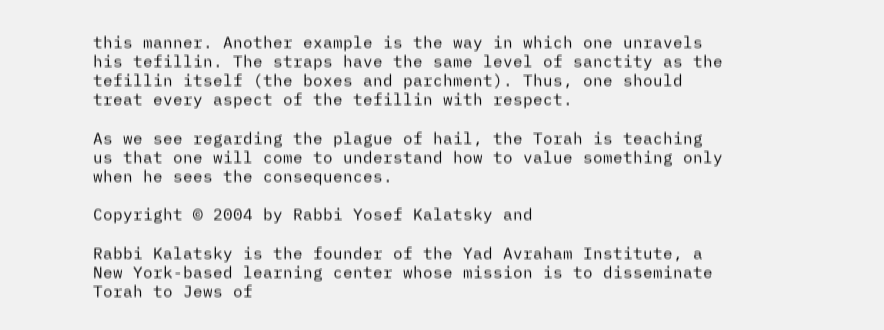this manner. Another example is the way in which one unravels his tefillin. The straps have the same level of sanctity as the tefillin itself (the boxes and parchment). Thus, one should treat every aspect of the tefillin with respect.

As we see regarding the plague of hail, the Torah is teaching us that one will come to understand how to value something only when he sees the consequences.

Copyright © 2004 by Rabbi Yosef Kalatsky and

Rabbi Kalatsky is the founder of the Yad Avraham Institute, a New York-based learning center whose mission is to disseminate Torah to Jews of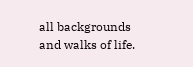all backgrounds and walks of life.